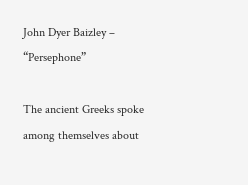John Dyer Baizley – “Persephone”

The ancient Greeks spoke among themselves about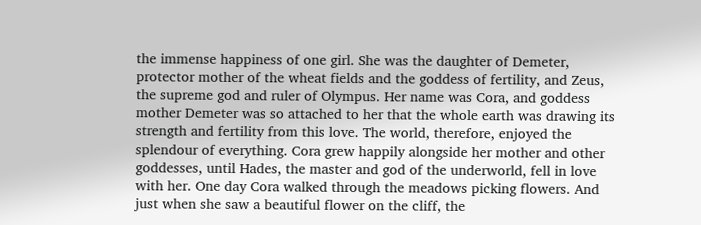the immense happiness of one girl. She was the daughter of Demeter, protector mother of the wheat fields and the goddess of fertility, and Zeus, the supreme god and ruler of Olympus. Her name was Cora, and goddess mother Demeter was so attached to her that the whole earth was drawing its strength and fertility from this love. The world, therefore, enjoyed the splendour of everything. Cora grew happily alongside her mother and other goddesses, until Hades, the master and god of the underworld, fell in love with her. One day Cora walked through the meadows picking flowers. And just when she saw a beautiful flower on the cliff, the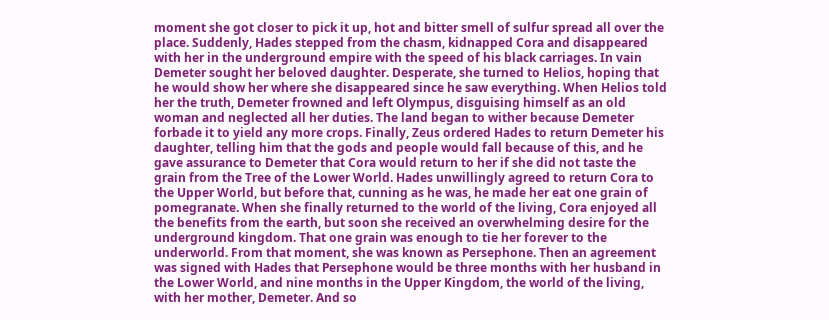moment she got closer to pick it up, hot and bitter smell of sulfur spread all over the place. Suddenly, Hades stepped from the chasm, kidnapped Cora and disappeared with her in the underground empire with the speed of his black carriages. In vain Demeter sought her beloved daughter. Desperate, she turned to Helios, hoping that he would show her where she disappeared since he saw everything. When Helios told her the truth, Demeter frowned and left Olympus, disguising himself as an old woman and neglected all her duties. The land began to wither because Demeter forbade it to yield any more crops. Finally, Zeus ordered Hades to return Demeter his daughter, telling him that the gods and people would fall because of this, and he gave assurance to Demeter that Cora would return to her if she did not taste the grain from the Tree of the Lower World. Hades unwillingly agreed to return Cora to the Upper World, but before that, cunning as he was, he made her eat one grain of pomegranate. When she finally returned to the world of the living, Cora enjoyed all the benefits from the earth, but soon she received an overwhelming desire for the underground kingdom. That one grain was enough to tie her forever to the underworld. From that moment, she was known as Persephone. Then an agreement was signed with Hades that Persephone would be three months with her husband in the Lower World, and nine months in the Upper Kingdom, the world of the living, with her mother, Demeter. And so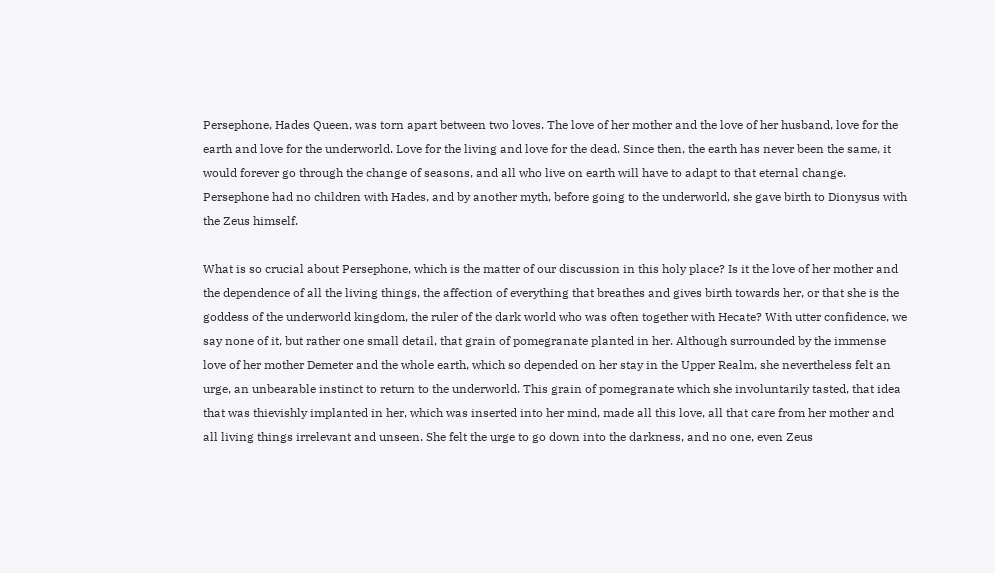Persephone, Hades Queen, was torn apart between two loves. The love of her mother and the love of her husband, love for the earth and love for the underworld. Love for the living and love for the dead. Since then, the earth has never been the same, it would forever go through the change of seasons, and all who live on earth will have to adapt to that eternal change. Persephone had no children with Hades, and by another myth, before going to the underworld, she gave birth to Dionysus with the Zeus himself.

What is so crucial about Persephone, which is the matter of our discussion in this holy place? Is it the love of her mother and the dependence of all the living things, the affection of everything that breathes and gives birth towards her, or that she is the goddess of the underworld kingdom, the ruler of the dark world who was often together with Hecate? With utter confidence, we say none of it, but rather one small detail, that grain of pomegranate planted in her. Although surrounded by the immense love of her mother Demeter and the whole earth, which so depended on her stay in the Upper Realm, she nevertheless felt an urge, an unbearable instinct to return to the underworld. This grain of pomegranate which she involuntarily tasted, that idea that was thievishly implanted in her, which was inserted into her mind, made all this love, all that care from her mother and all living things irrelevant and unseen. She felt the urge to go down into the darkness, and no one, even Zeus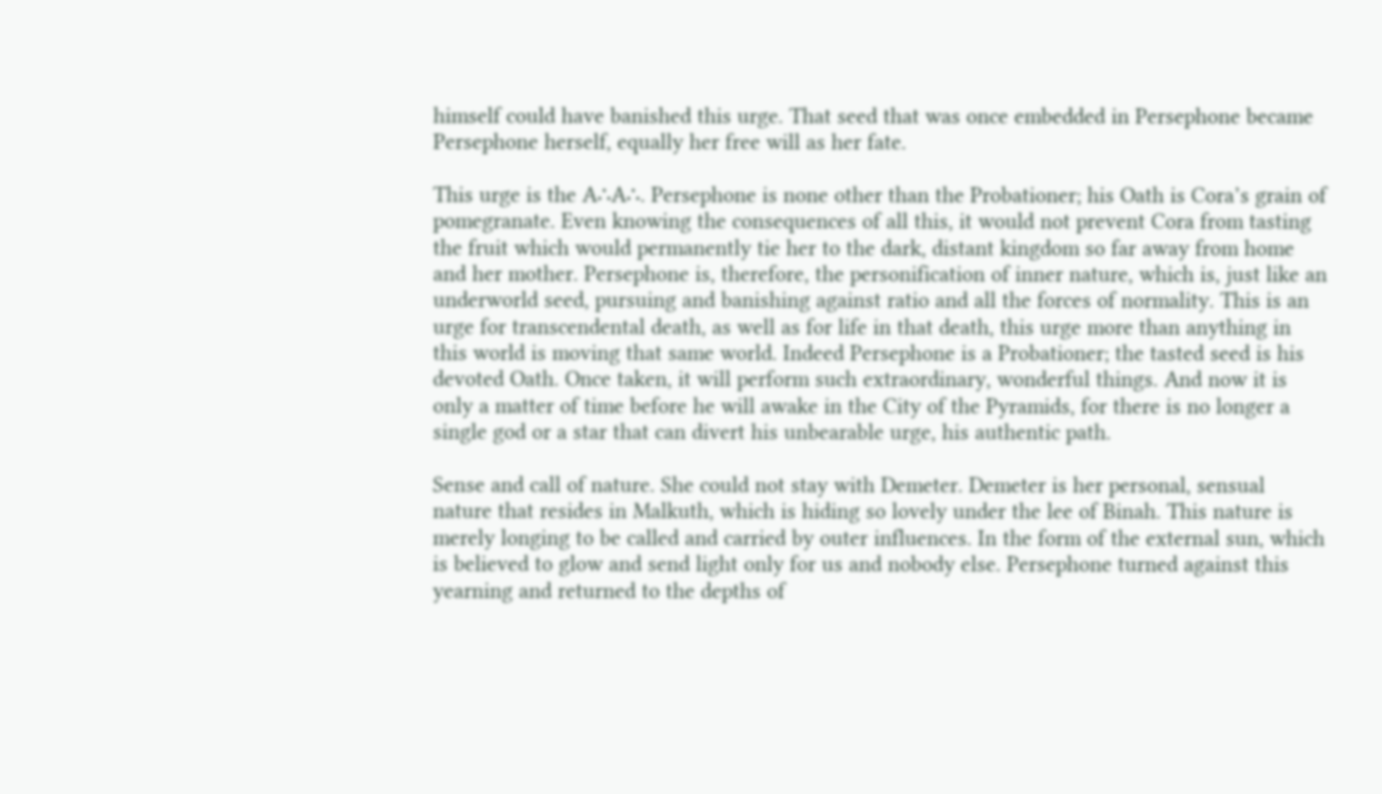himself could have banished this urge. That seed that was once embedded in Persephone became Persephone herself, equally her free will as her fate.

This urge is the A∴A∴. Persephone is none other than the Probationer; his Oath is Cora’s grain of pomegranate. Even knowing the consequences of all this, it would not prevent Cora from tasting the fruit which would permanently tie her to the dark, distant kingdom so far away from home and her mother. Persephone is, therefore, the personification of inner nature, which is, just like an underworld seed, pursuing and banishing against ratio and all the forces of normality. This is an urge for transcendental death, as well as for life in that death, this urge more than anything in this world is moving that same world. Indeed Persephone is a Probationer; the tasted seed is his devoted Oath. Once taken, it will perform such extraordinary, wonderful things. And now it is only a matter of time before he will awake in the City of the Pyramids, for there is no longer a single god or a star that can divert his unbearable urge, his authentic path.

Sense and call of nature. She could not stay with Demeter. Demeter is her personal, sensual nature that resides in Malkuth, which is hiding so lovely under the lee of Binah. This nature is merely longing to be called and carried by outer influences. In the form of the external sun, which is believed to glow and send light only for us and nobody else. Persephone turned against this yearning and returned to the depths of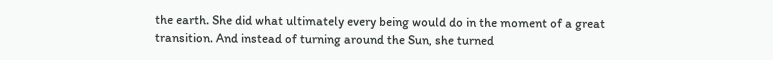the earth. She did what ultimately every being would do in the moment of a great transition. And instead of turning around the Sun, she turned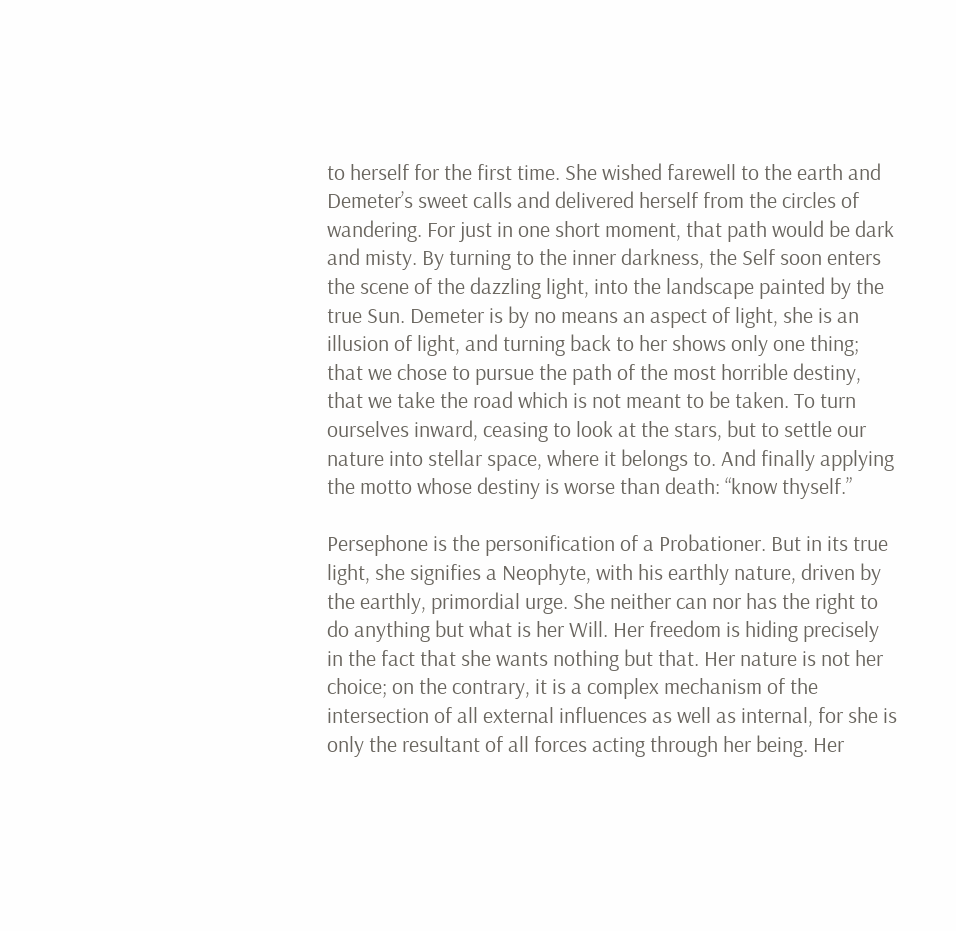to herself for the first time. She wished farewell to the earth and Demeter’s sweet calls and delivered herself from the circles of wandering. For just in one short moment, that path would be dark and misty. By turning to the inner darkness, the Self soon enters the scene of the dazzling light, into the landscape painted by the true Sun. Demeter is by no means an aspect of light, she is an illusion of light, and turning back to her shows only one thing; that we chose to pursue the path of the most horrible destiny, that we take the road which is not meant to be taken. To turn ourselves inward, ceasing to look at the stars, but to settle our nature into stellar space, where it belongs to. And finally applying the motto whose destiny is worse than death: “know thyself.”

Persephone is the personification of a Probationer. But in its true light, she signifies a Neophyte, with his earthly nature, driven by the earthly, primordial urge. She neither can nor has the right to do anything but what is her Will. Her freedom is hiding precisely in the fact that she wants nothing but that. Her nature is not her choice; on the contrary, it is a complex mechanism of the intersection of all external influences as well as internal, for she is only the resultant of all forces acting through her being. Her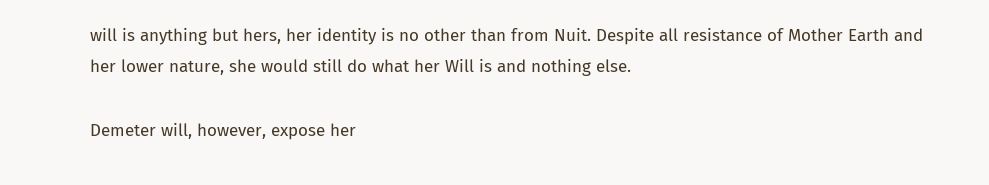will is anything but hers, her identity is no other than from Nuit. Despite all resistance of Mother Earth and her lower nature, she would still do what her Will is and nothing else.

Demeter will, however, expose her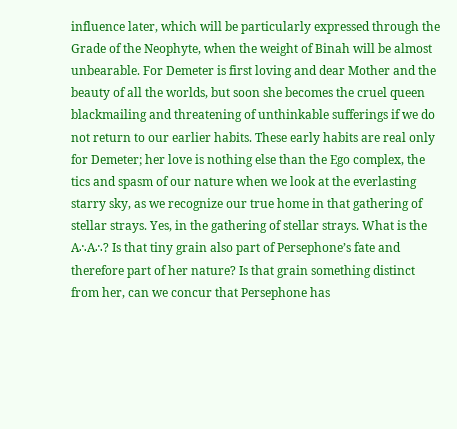influence later, which will be particularly expressed through the Grade of the Neophyte, when the weight of Binah will be almost unbearable. For Demeter is first loving and dear Mother and the beauty of all the worlds, but soon she becomes the cruel queen blackmailing and threatening of unthinkable sufferings if we do not return to our earlier habits. These early habits are real only for Demeter; her love is nothing else than the Ego complex, the tics and spasm of our nature when we look at the everlasting starry sky, as we recognize our true home in that gathering of stellar strays. Yes, in the gathering of stellar strays. What is the A∴A∴? Is that tiny grain also part of Persephone’s fate and therefore part of her nature? Is that grain something distinct from her, can we concur that Persephone has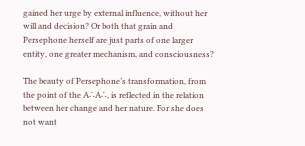gained her urge by external influence, without her will and decision? Or both that grain and Persephone herself are just parts of one larger entity, one greater mechanism, and consciousness?

The beauty of Persephone’s transformation, from the point of the A∴A∴, is reflected in the relation between her change and her nature. For she does not want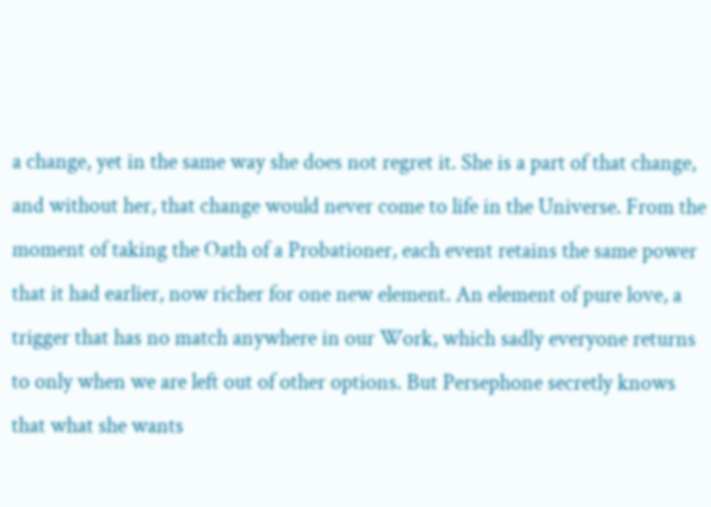a change, yet in the same way she does not regret it. She is a part of that change, and without her, that change would never come to life in the Universe. From the moment of taking the Oath of a Probationer, each event retains the same power that it had earlier, now richer for one new element. An element of pure love, a trigger that has no match anywhere in our Work, which sadly everyone returns to only when we are left out of other options. But Persephone secretly knows that what she wants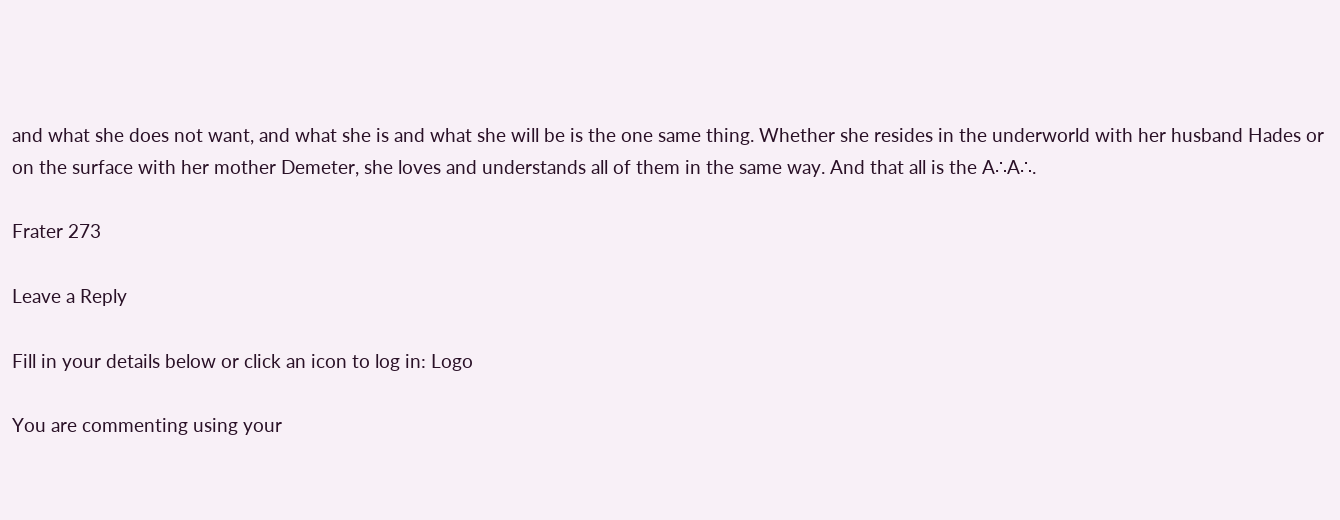and what she does not want, and what she is and what she will be is the one same thing. Whether she resides in the underworld with her husband Hades or on the surface with her mother Demeter, she loves and understands all of them in the same way. And that all is the A∴A∴.

Frater 273

Leave a Reply

Fill in your details below or click an icon to log in: Logo

You are commenting using your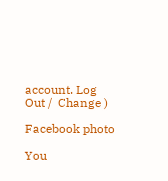account. Log Out /  Change )

Facebook photo

You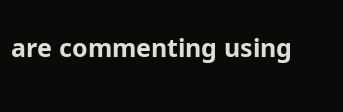are commenting using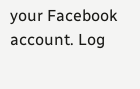your Facebook account. Log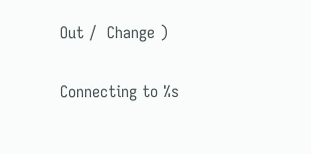Out /  Change )

Connecting to %s